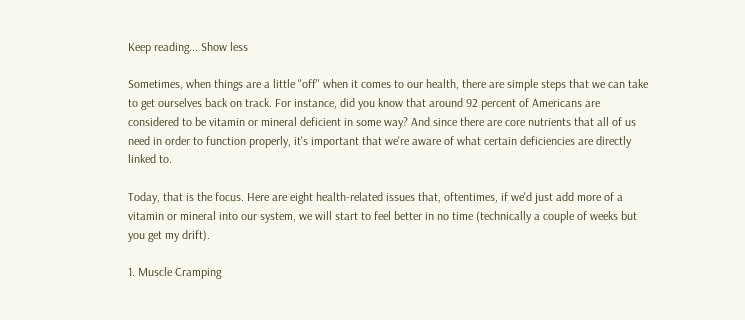Keep reading... Show less

Sometimes, when things are a little "off" when it comes to our health, there are simple steps that we can take to get ourselves back on track. For instance, did you know that around 92 percent of Americans are considered to be vitamin or mineral deficient in some way? And since there are core nutrients that all of us need in order to function properly, it's important that we're aware of what certain deficiencies are directly linked to.

Today, that is the focus. Here are eight health-related issues that, oftentimes, if we'd just add more of a vitamin or mineral into our system, we will start to feel better in no time (technically a couple of weeks but you get my drift).

1. Muscle Cramping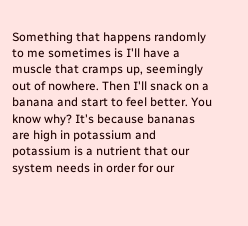Something that happens randomly to me sometimes is I'll have a muscle that cramps up, seemingly out of nowhere. Then I'll snack on a banana and start to feel better. You know why? It's because bananas are high in potassium and potassium is a nutrient that our system needs in order for our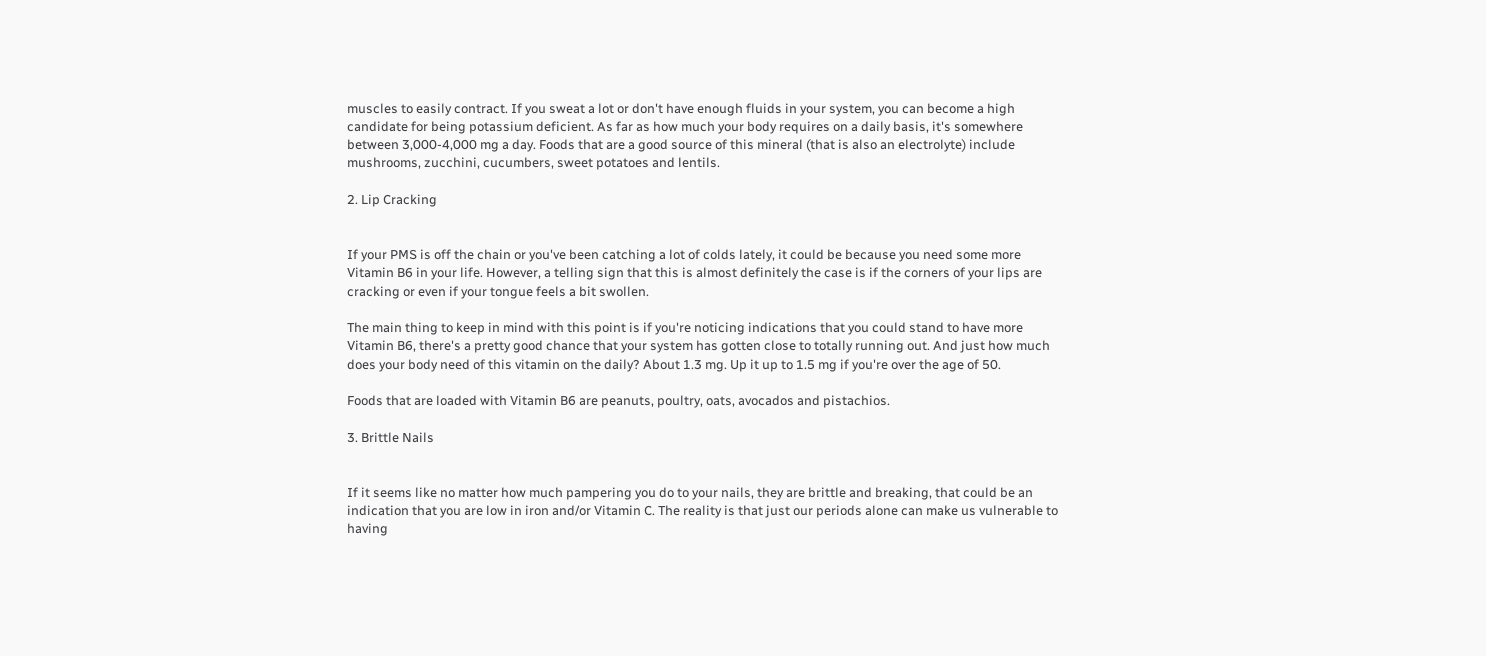muscles to easily contract. If you sweat a lot or don't have enough fluids in your system, you can become a high candidate for being potassium deficient. As far as how much your body requires on a daily basis, it's somewhere between 3,000-4,000 mg a day. Foods that are a good source of this mineral (that is also an electrolyte) include mushrooms, zucchini, cucumbers, sweet potatoes and lentils.

2. Lip Cracking


If your PMS is off the chain or you've been catching a lot of colds lately, it could be because you need some more Vitamin B6 in your life. However, a telling sign that this is almost definitely the case is if the corners of your lips are cracking or even if your tongue feels a bit swollen.

The main thing to keep in mind with this point is if you're noticing indications that you could stand to have more Vitamin B6, there's a pretty good chance that your system has gotten close to totally running out. And just how much does your body need of this vitamin on the daily? About 1.3 mg. Up it up to 1.5 mg if you're over the age of 50.

Foods that are loaded with Vitamin B6 are peanuts, poultry, oats, avocados and pistachios.

3. Brittle Nails


If it seems like no matter how much pampering you do to your nails, they are brittle and breaking, that could be an indication that you are low in iron and/or Vitamin C. The reality is that just our periods alone can make us vulnerable to having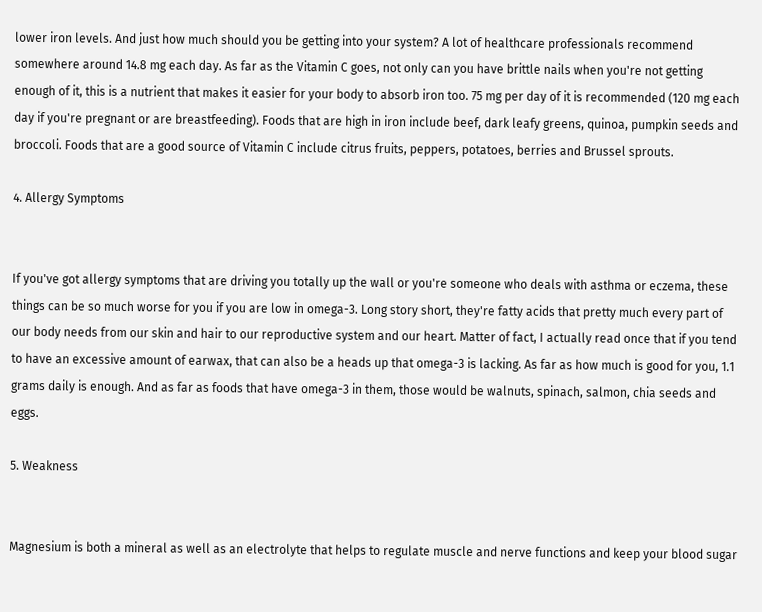lower iron levels. And just how much should you be getting into your system? A lot of healthcare professionals recommend somewhere around 14.8 mg each day. As far as the Vitamin C goes, not only can you have brittle nails when you're not getting enough of it, this is a nutrient that makes it easier for your body to absorb iron too. 75 mg per day of it is recommended (120 mg each day if you're pregnant or are breastfeeding). Foods that are high in iron include beef, dark leafy greens, quinoa, pumpkin seeds and broccoli. Foods that are a good source of Vitamin C include citrus fruits, peppers, potatoes, berries and Brussel sprouts.

4. Allergy Symptoms


If you've got allergy symptoms that are driving you totally up the wall or you're someone who deals with asthma or eczema, these things can be so much worse for you if you are low in omega-3. Long story short, they're fatty acids that pretty much every part of our body needs from our skin and hair to our reproductive system and our heart. Matter of fact, I actually read once that if you tend to have an excessive amount of earwax, that can also be a heads up that omega-3 is lacking. As far as how much is good for you, 1.1 grams daily is enough. And as far as foods that have omega-3 in them, those would be walnuts, spinach, salmon, chia seeds and eggs.

5. Weakness


Magnesium is both a mineral as well as an electrolyte that helps to regulate muscle and nerve functions and keep your blood sugar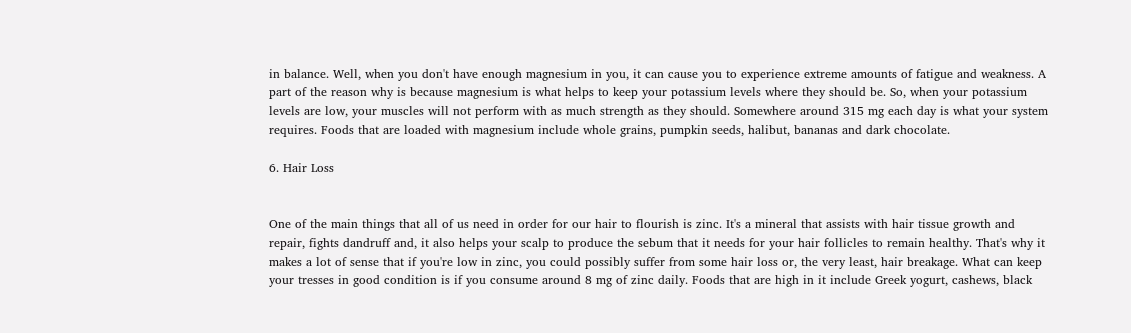in balance. Well, when you don't have enough magnesium in you, it can cause you to experience extreme amounts of fatigue and weakness. A part of the reason why is because magnesium is what helps to keep your potassium levels where they should be. So, when your potassium levels are low, your muscles will not perform with as much strength as they should. Somewhere around 315 mg each day is what your system requires. Foods that are loaded with magnesium include whole grains, pumpkin seeds, halibut, bananas and dark chocolate.

6. Hair Loss


One of the main things that all of us need in order for our hair to flourish is zinc. It's a mineral that assists with hair tissue growth and repair, fights dandruff and, it also helps your scalp to produce the sebum that it needs for your hair follicles to remain healthy. That's why it makes a lot of sense that if you're low in zinc, you could possibly suffer from some hair loss or, the very least, hair breakage. What can keep your tresses in good condition is if you consume around 8 mg of zinc daily. Foods that are high in it include Greek yogurt, cashews, black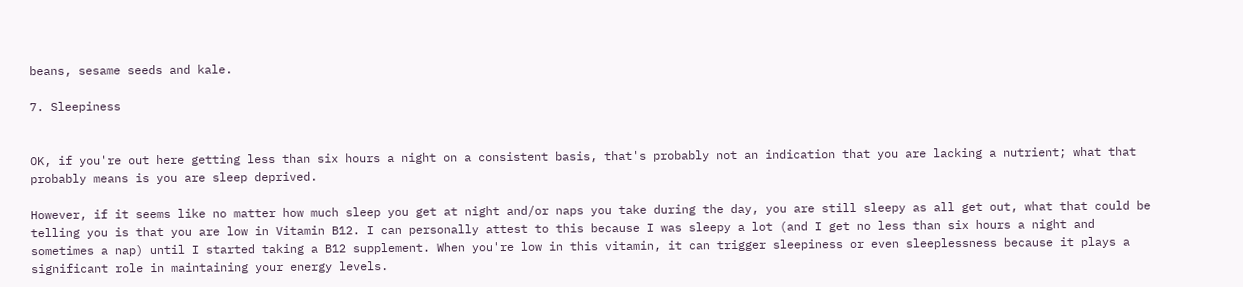beans, sesame seeds and kale.

7. Sleepiness


OK, if you're out here getting less than six hours a night on a consistent basis, that's probably not an indication that you are lacking a nutrient; what that probably means is you are sleep deprived.

However, if it seems like no matter how much sleep you get at night and/or naps you take during the day, you are still sleepy as all get out, what that could be telling you is that you are low in Vitamin B12. I can personally attest to this because I was sleepy a lot (and I get no less than six hours a night and sometimes a nap) until I started taking a B12 supplement. When you're low in this vitamin, it can trigger sleepiness or even sleeplessness because it plays a significant role in maintaining your energy levels.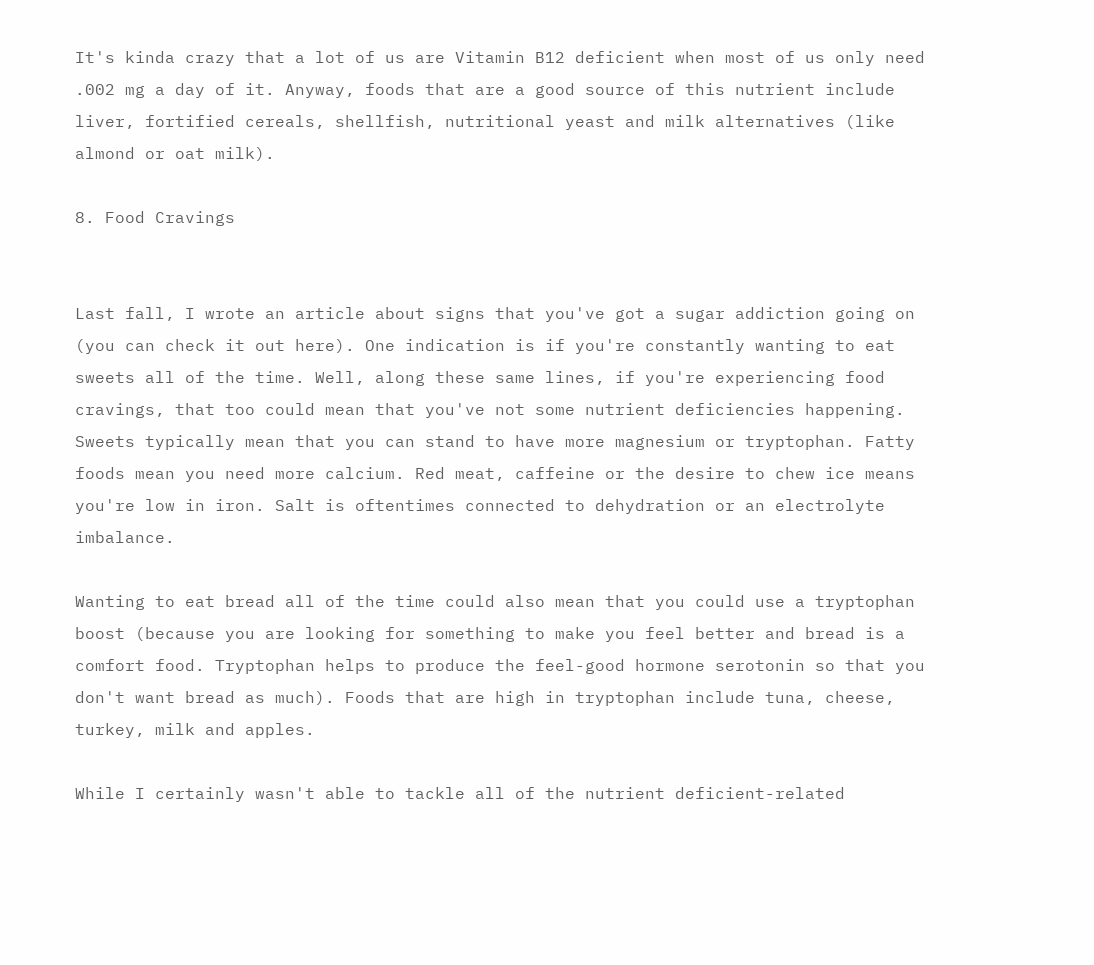It's kinda crazy that a lot of us are Vitamin B12 deficient when most of us only need .002 mg a day of it. Anyway, foods that are a good source of this nutrient include liver, fortified cereals, shellfish, nutritional yeast and milk alternatives (like almond or oat milk).

8. Food Cravings


Last fall, I wrote an article about signs that you've got a sugar addiction going on (you can check it out here). One indication is if you're constantly wanting to eat sweets all of the time. Well, along these same lines, if you're experiencing food cravings, that too could mean that you've not some nutrient deficiencies happening. Sweets typically mean that you can stand to have more magnesium or tryptophan. Fatty foods mean you need more calcium. Red meat, caffeine or the desire to chew ice means you're low in iron. Salt is oftentimes connected to dehydration or an electrolyte imbalance.

Wanting to eat bread all of the time could also mean that you could use a tryptophan boost (because you are looking for something to make you feel better and bread is a comfort food. Tryptophan helps to produce the feel-good hormone serotonin so that you don't want bread as much). Foods that are high in tryptophan include tuna, cheese, turkey, milk and apples.

While I certainly wasn't able to tackle all of the nutrient deficient-related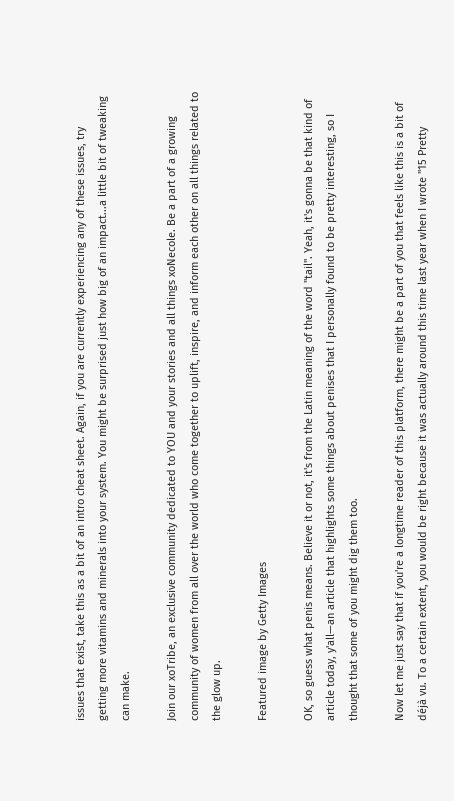issues that exist, take this as a bit of an intro cheat sheet. Again, if you are currently experiencing any of these issues, try getting more vitamins and minerals into your system. You might be surprised just how big of an impact...a little bit of tweaking can make.

Join our xoTribe, an exclusive community dedicated to YOU and your stories and all things xoNecole. Be a part of a growing community of women from all over the world who come together to uplift, inspire, and inform each other on all things related to the glow up.

Featured image by Getty Images

OK, so guess what penis means. Believe it or not, it's from the Latin meaning of the word "tail". Yeah, it's gonna be that kind of article today, y'all—an article that highlights some things about penises that I personally found to be pretty interesting, so I thought that some of you might dig them too.

Now let me just say that if you're a longtime reader of this platform, there might be a part of you that feels like this is a bit of déjà vu. To a certain extent, you would be right because it was actually around this time last year when I wrote "15 Pretty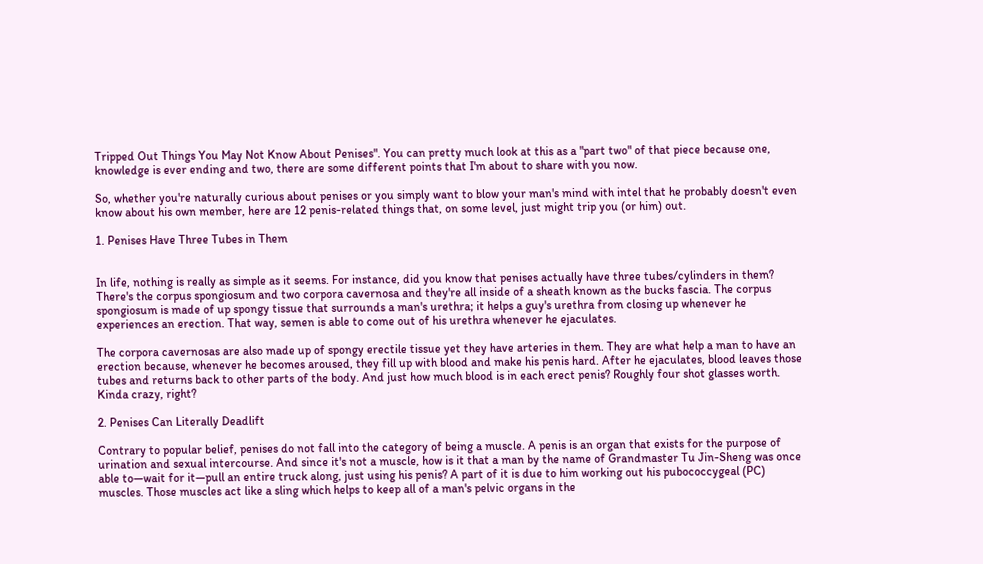Tripped Out Things You May Not Know About Penises". You can pretty much look at this as a "part two" of that piece because one, knowledge is ever ending and two, there are some different points that I'm about to share with you now.

So, whether you're naturally curious about penises or you simply want to blow your man's mind with intel that he probably doesn't even know about his own member, here are 12 penis-related things that, on some level, just might trip you (or him) out.

1. Penises Have Three Tubes in Them


In life, nothing is really as simple as it seems. For instance, did you know that penises actually have three tubes/cylinders in them? There's the corpus spongiosum and two corpora cavernosa and they're all inside of a sheath known as the bucks fascia. The corpus spongiosum is made of up spongy tissue that surrounds a man's urethra; it helps a guy's urethra from closing up whenever he experiences an erection. That way, semen is able to come out of his urethra whenever he ejaculates.

The corpora cavernosas are also made up of spongy erectile tissue yet they have arteries in them. They are what help a man to have an erection because, whenever he becomes aroused, they fill up with blood and make his penis hard. After he ejaculates, blood leaves those tubes and returns back to other parts of the body. And just how much blood is in each erect penis? Roughly four shot glasses worth. Kinda crazy, right?

2. Penises Can Literally Deadlift

Contrary to popular belief, penises do not fall into the category of being a muscle. A penis is an organ that exists for the purpose of urination and sexual intercourse. And since it's not a muscle, how is it that a man by the name of Grandmaster Tu Jin-Sheng was once able to—wait for it—pull an entire truck along, just using his penis? A part of it is due to him working out his pubococcygeal (PC) muscles. Those muscles act like a sling which helps to keep all of a man's pelvic organs in the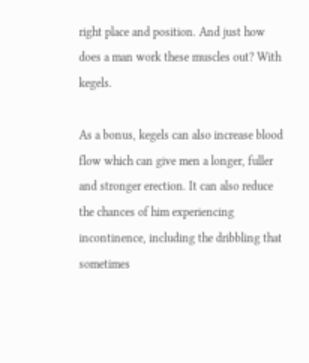right place and position. And just how does a man work these muscles out? With kegels.

As a bonus, kegels can also increase blood flow which can give men a longer, fuller and stronger erection. It can also reduce the chances of him experiencing incontinence, including the dribbling that sometimes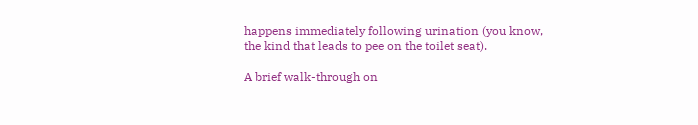happens immediately following urination (you know, the kind that leads to pee on the toilet seat).

A brief walk-through on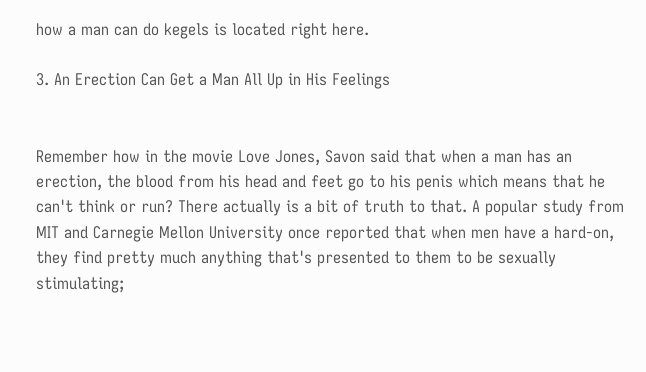how a man can do kegels is located right here.

3. An Erection Can Get a Man All Up in His Feelings


Remember how in the movie Love Jones, Savon said that when a man has an erection, the blood from his head and feet go to his penis which means that he can't think or run? There actually is a bit of truth to that. A popular study from MIT and Carnegie Mellon University once reported that when men have a hard-on, they find pretty much anything that's presented to them to be sexually stimulating;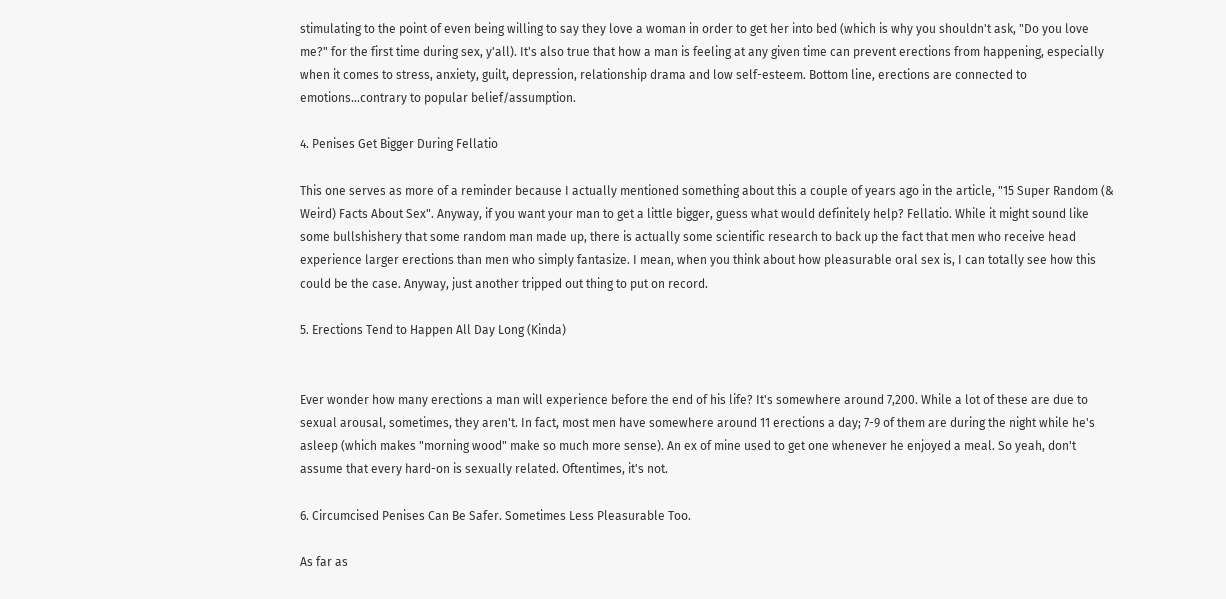stimulating to the point of even being willing to say they love a woman in order to get her into bed (which is why you shouldn't ask, "Do you love me?" for the first time during sex, y'all). It's also true that how a man is feeling at any given time can prevent erections from happening, especially when it comes to stress, anxiety, guilt, depression, relationship drama and low self-esteem. Bottom line, erections are connected to emotions…contrary to popular belief/assumption.

4. Penises Get Bigger During Fellatio

This one serves as more of a reminder because I actually mentioned something about this a couple of years ago in the article, "15 Super Random (& Weird) Facts About Sex". Anyway, if you want your man to get a little bigger, guess what would definitely help? Fellatio. While it might sound like some bullshishery that some random man made up, there is actually some scientific research to back up the fact that men who receive head experience larger erections than men who simply fantasize. I mean, when you think about how pleasurable oral sex is, I can totally see how this could be the case. Anyway, just another tripped out thing to put on record.

5. Erections Tend to Happen All Day Long (Kinda)


Ever wonder how many erections a man will experience before the end of his life? It's somewhere around 7,200. While a lot of these are due to sexual arousal, sometimes, they aren't. In fact, most men have somewhere around 11 erections a day; 7-9 of them are during the night while he's asleep (which makes "morning wood" make so much more sense). An ex of mine used to get one whenever he enjoyed a meal. So yeah, don't assume that every hard-on is sexually related. Oftentimes, it's not.

6. Circumcised Penises Can Be Safer. Sometimes Less Pleasurable Too.

As far as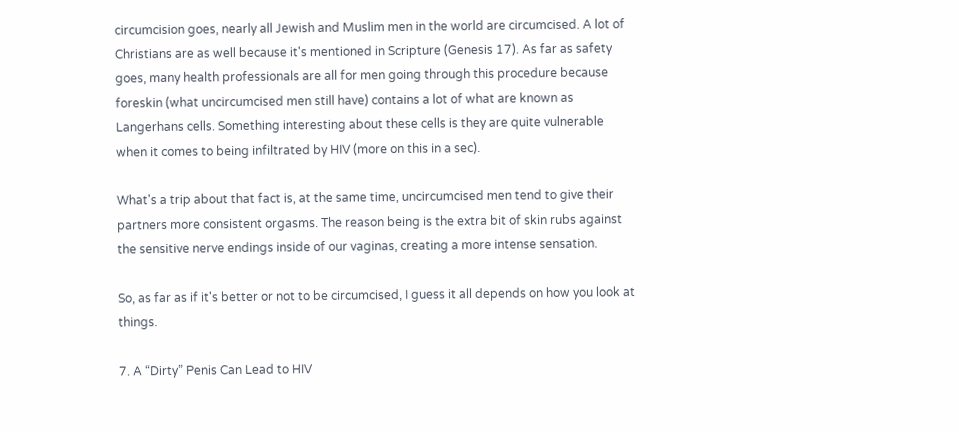circumcision goes, nearly all Jewish and Muslim men in the world are circumcised. A lot of Christians are as well because it's mentioned in Scripture (Genesis 17). As far as safety goes, many health professionals are all for men going through this procedure because foreskin (what uncircumcised men still have) contains a lot of what are known as Langerhans cells. Something interesting about these cells is they are quite vulnerable when it comes to being infiltrated by HIV (more on this in a sec).

What's a trip about that fact is, at the same time, uncircumcised men tend to give their partners more consistent orgasms. The reason being is the extra bit of skin rubs against the sensitive nerve endings inside of our vaginas, creating a more intense sensation.

So, as far as if it's better or not to be circumcised, I guess it all depends on how you look at things.

7. A “Dirty” Penis Can Lead to HIV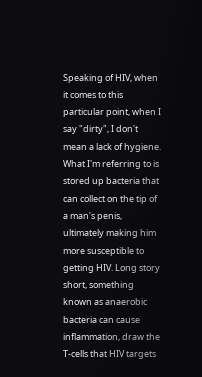Speaking of HIV, when it comes to this particular point, when I say "dirty", I don't mean a lack of hygiene. What I'm referring to is stored up bacteria that can collect on the tip of a man's penis, ultimately making him more susceptible to getting HIV. Long story short, something known as anaerobic bacteria can cause inflammation, draw the T-cells that HIV targets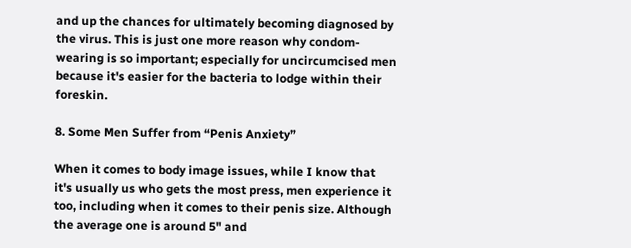and up the chances for ultimately becoming diagnosed by the virus. This is just one more reason why condom-wearing is so important; especially for uncircumcised men because it's easier for the bacteria to lodge within their foreskin.

8. Some Men Suffer from “Penis Anxiety”

When it comes to body image issues, while I know that it's usually us who gets the most press, men experience it too, including when it comes to their penis size. Although the average one is around 5" and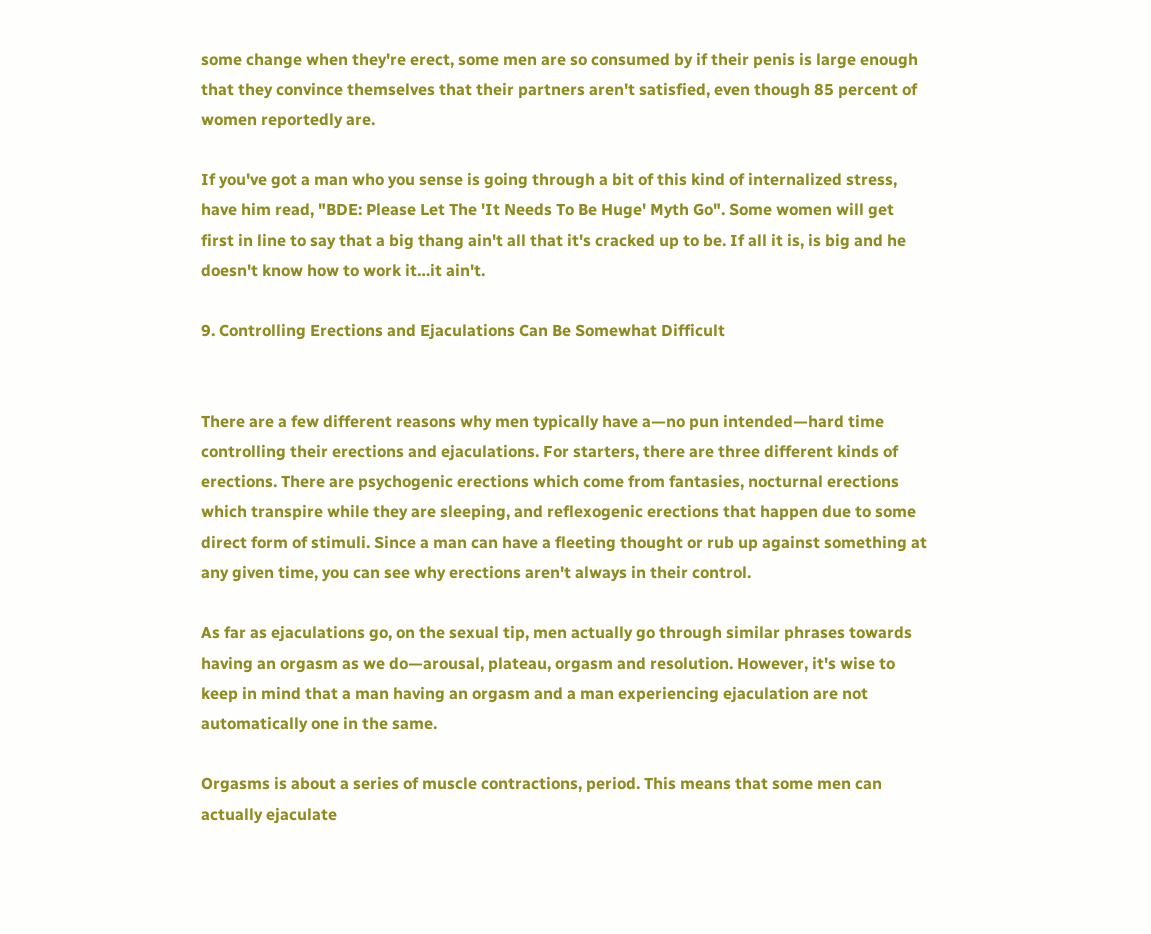some change when they're erect, some men are so consumed by if their penis is large enough that they convince themselves that their partners aren't satisfied, even though 85 percent of women reportedly are.

If you've got a man who you sense is going through a bit of this kind of internalized stress, have him read, "BDE: Please Let The 'It Needs To Be Huge' Myth Go". Some women will get first in line to say that a big thang ain't all that it's cracked up to be. If all it is, is big and he doesn't know how to work it…it ain't.

9. Controlling Erections and Ejaculations Can Be Somewhat Difficult


There are a few different reasons why men typically have a—no pun intended—hard time controlling their erections and ejaculations. For starters, there are three different kinds of erections. There are psychogenic erections which come from fantasies, nocturnal erections which transpire while they are sleeping, and reflexogenic erections that happen due to some direct form of stimuli. Since a man can have a fleeting thought or rub up against something at any given time, you can see why erections aren't always in their control.

As far as ejaculations go, on the sexual tip, men actually go through similar phrases towards having an orgasm as we do—arousal, plateau, orgasm and resolution. However, it's wise to keep in mind that a man having an orgasm and a man experiencing ejaculation are not automatically one in the same.

Orgasms is about a series of muscle contractions, period. This means that some men can actually ejaculate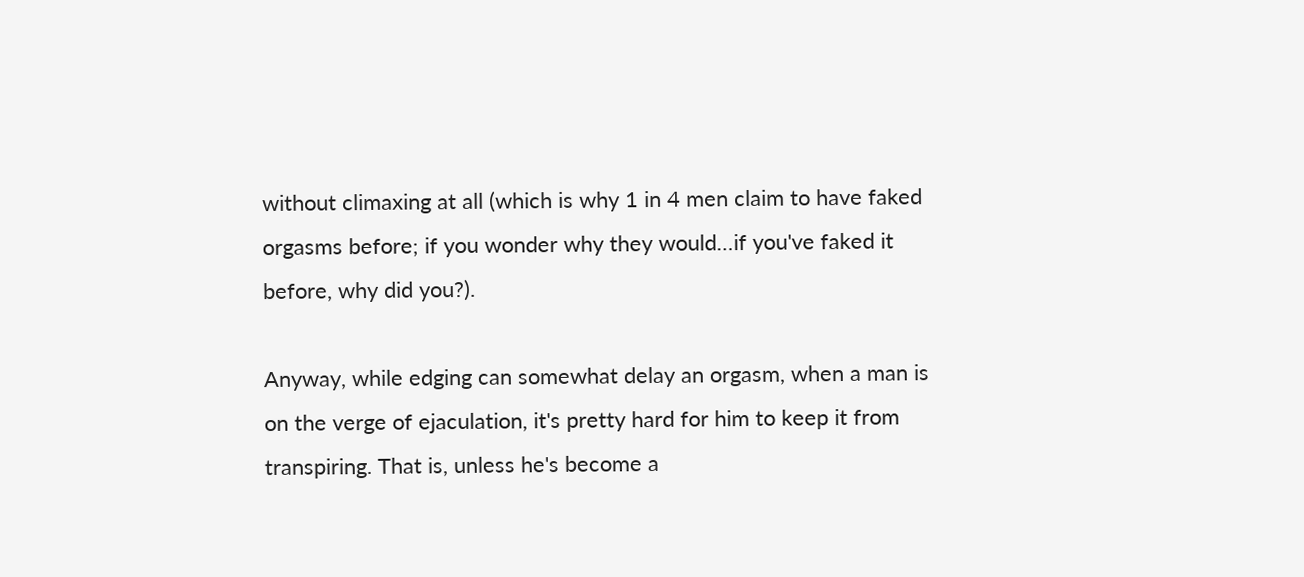without climaxing at all (which is why 1 in 4 men claim to have faked orgasms before; if you wonder why they would…if you've faked it before, why did you?).

Anyway, while edging can somewhat delay an orgasm, when a man is on the verge of ejaculation, it's pretty hard for him to keep it from transpiring. That is, unless he's become a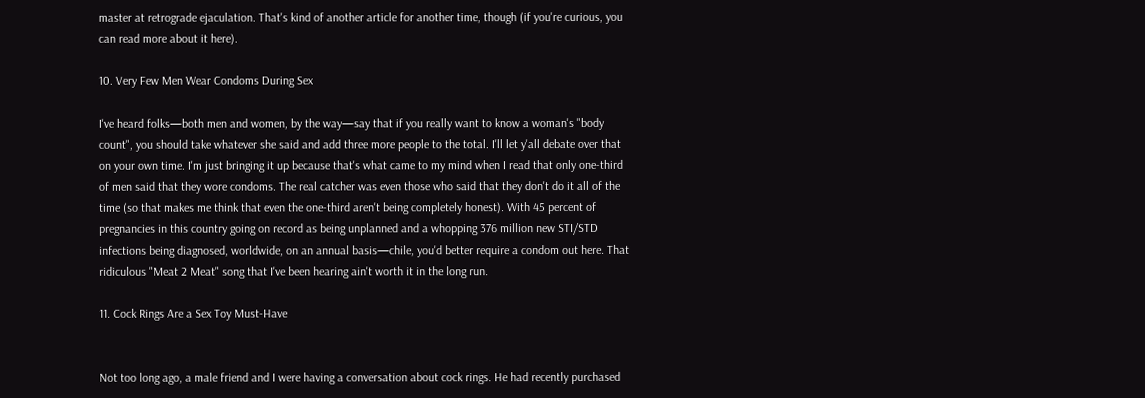master at retrograde ejaculation. That's kind of another article for another time, though (if you're curious, you can read more about it here).

10. Very Few Men Wear Condoms During Sex

I've heard folks—both men and women, by the way—say that if you really want to know a woman's "body count", you should take whatever she said and add three more people to the total. I'll let y'all debate over that on your own time. I'm just bringing it up because that's what came to my mind when I read that only one-third of men said that they wore condoms. The real catcher was even those who said that they don't do it all of the time (so that makes me think that even the one-third aren't being completely honest). With 45 percent of pregnancies in this country going on record as being unplanned and a whopping 376 million new STI/STD infections being diagnosed, worldwide, on an annual basis—chile, you'd better require a condom out here. That ridiculous "Meat 2 Meat" song that I've been hearing ain't worth it in the long run.

11. Cock Rings Are a Sex Toy Must-Have


Not too long ago, a male friend and I were having a conversation about cock rings. He had recently purchased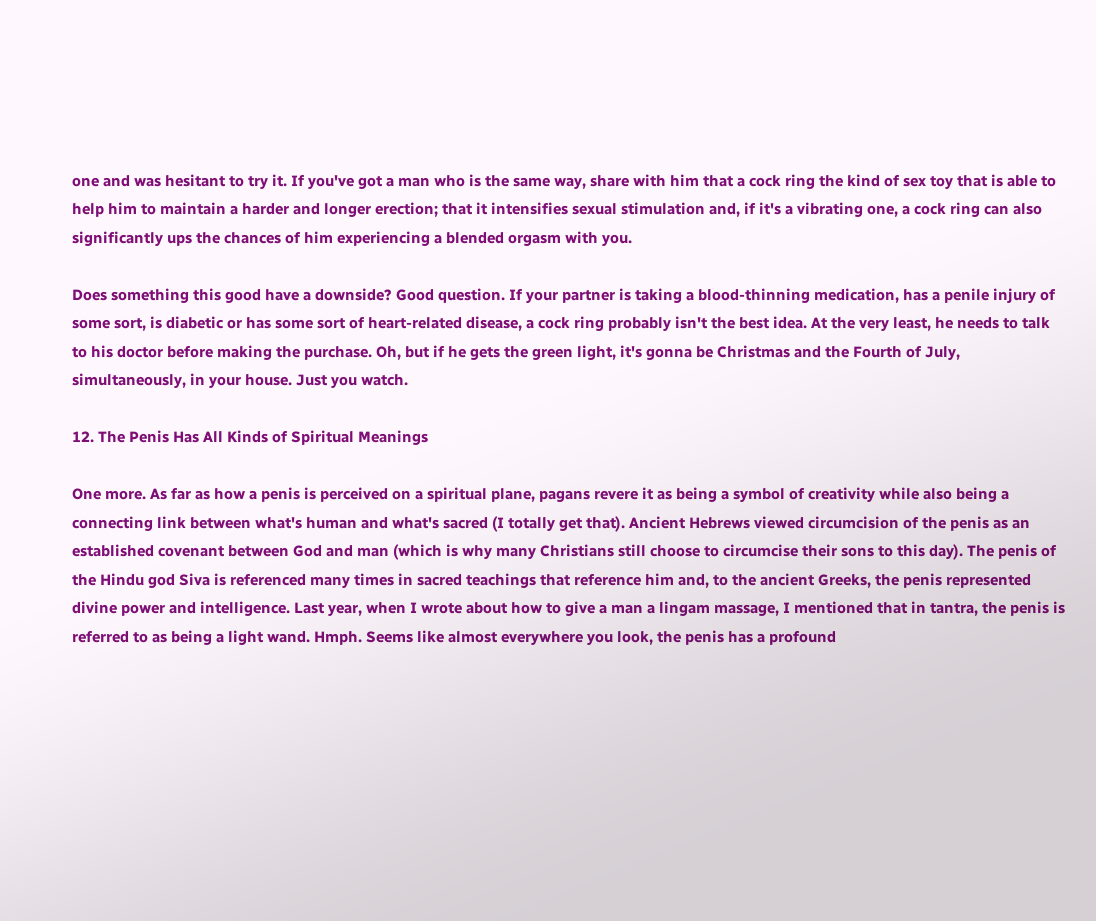one and was hesitant to try it. If you've got a man who is the same way, share with him that a cock ring the kind of sex toy that is able to help him to maintain a harder and longer erection; that it intensifies sexual stimulation and, if it's a vibrating one, a cock ring can also significantly ups the chances of him experiencing a blended orgasm with you.

Does something this good have a downside? Good question. If your partner is taking a blood-thinning medication, has a penile injury of some sort, is diabetic or has some sort of heart-related disease, a cock ring probably isn't the best idea. At the very least, he needs to talk to his doctor before making the purchase. Oh, but if he gets the green light, it's gonna be Christmas and the Fourth of July, simultaneously, in your house. Just you watch.

12. The Penis Has All Kinds of Spiritual Meanings

One more. As far as how a penis is perceived on a spiritual plane, pagans revere it as being a symbol of creativity while also being a connecting link between what's human and what's sacred (I totally get that). Ancient Hebrews viewed circumcision of the penis as an established covenant between God and man (which is why many Christians still choose to circumcise their sons to this day). The penis of the Hindu god Siva is referenced many times in sacred teachings that reference him and, to the ancient Greeks, the penis represented divine power and intelligence. Last year, when I wrote about how to give a man a lingam massage, I mentioned that in tantra, the penis is referred to as being a light wand. Hmph. Seems like almost everywhere you look, the penis has a profound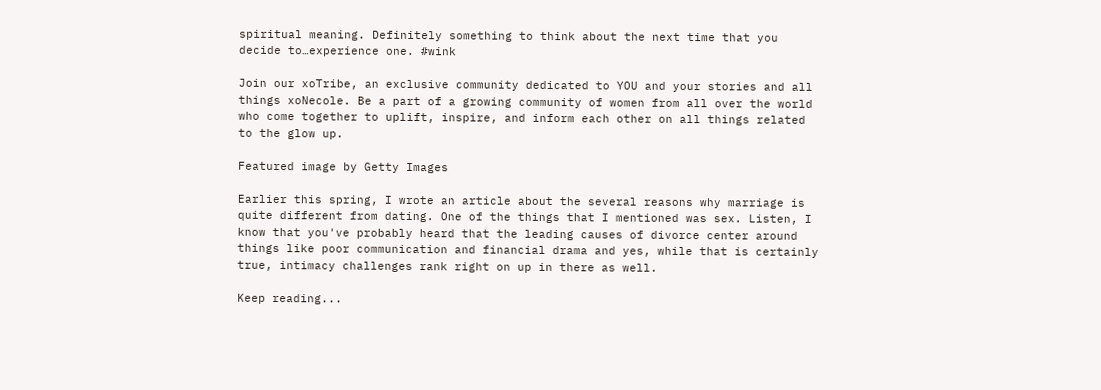spiritual meaning. Definitely something to think about the next time that you decide to…experience one. #wink

Join our xoTribe, an exclusive community dedicated to YOU and your stories and all things xoNecole. Be a part of a growing community of women from all over the world who come together to uplift, inspire, and inform each other on all things related to the glow up.

Featured image by Getty Images

Earlier this spring, I wrote an article about the several reasons why marriage is quite different from dating. One of the things that I mentioned was sex. Listen, I know that you've probably heard that the leading causes of divorce center around things like poor communication and financial drama and yes, while that is certainly true, intimacy challenges rank right on up in there as well.

Keep reading...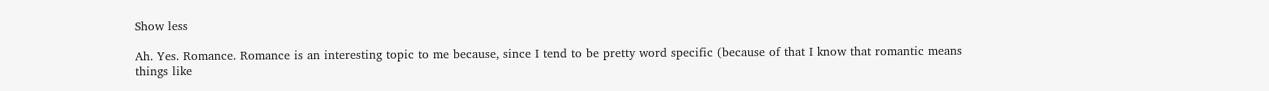Show less

Ah. Yes. Romance. Romance is an interesting topic to me because, since I tend to be pretty word specific (because of that I know that romantic means things like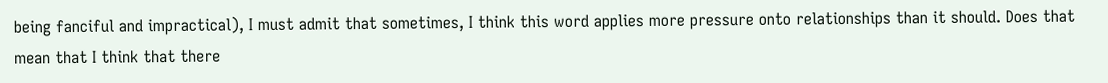being fanciful and impractical), I must admit that sometimes, I think this word applies more pressure onto relationships than it should. Does that mean that I think that there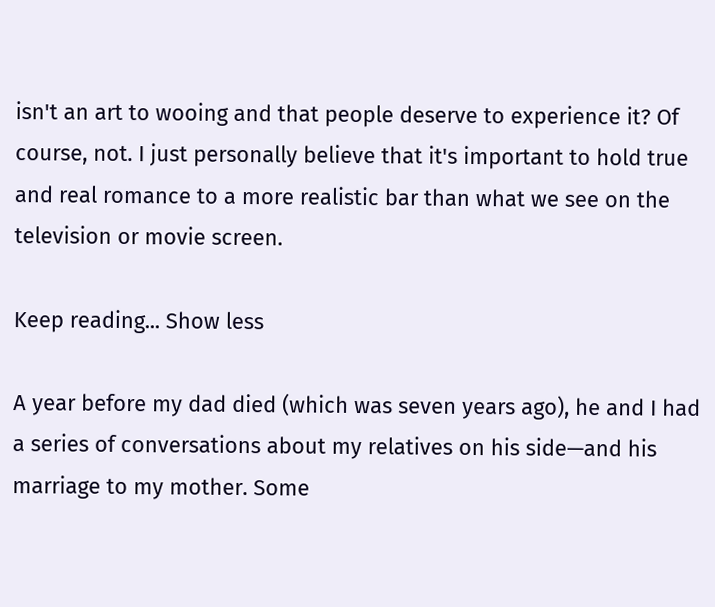isn't an art to wooing and that people deserve to experience it? Of course, not. I just personally believe that it's important to hold true and real romance to a more realistic bar than what we see on the television or movie screen.

Keep reading... Show less

A year before my dad died (which was seven years ago), he and I had a series of conversations about my relatives on his side—and his marriage to my mother. Some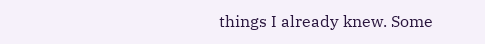things I already knew. Some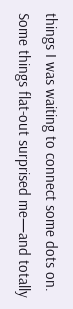things I was waiting to connect some dots on. Some things flat-out surprised me—and totally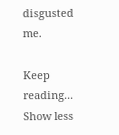disgusted me.

Keep reading... Show less